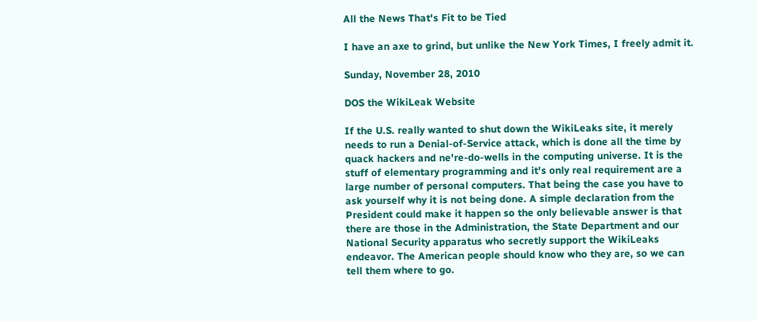All the News That's Fit to be Tied

I have an axe to grind, but unlike the New York Times, I freely admit it.

Sunday, November 28, 2010

DOS the WikiLeak Website

If the U.S. really wanted to shut down the WikiLeaks site, it merely needs to run a Denial-of-Service attack, which is done all the time by quack hackers and ne're-do-wells in the computing universe. It is the stuff of elementary programming and it's only real requirement are a large number of personal computers. That being the case you have to ask yourself why it is not being done. A simple declaration from the President could make it happen so the only believable answer is that there are those in the Administration, the State Department and our National Security apparatus who secretly support the WikiLeaks endeavor. The American people should know who they are, so we can tell them where to go.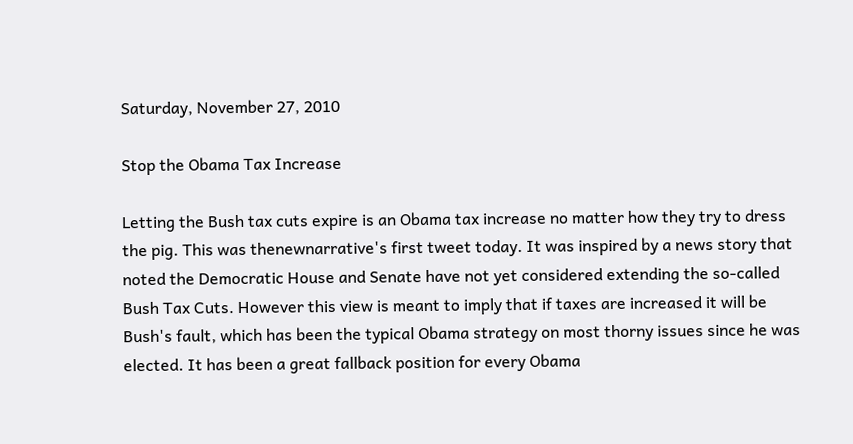Saturday, November 27, 2010

Stop the Obama Tax Increase

Letting the Bush tax cuts expire is an Obama tax increase no matter how they try to dress the pig. This was thenewnarrative's first tweet today. It was inspired by a news story that noted the Democratic House and Senate have not yet considered extending the so-called Bush Tax Cuts. However this view is meant to imply that if taxes are increased it will be Bush's fault, which has been the typical Obama strategy on most thorny issues since he was elected. It has been a great fallback position for every Obama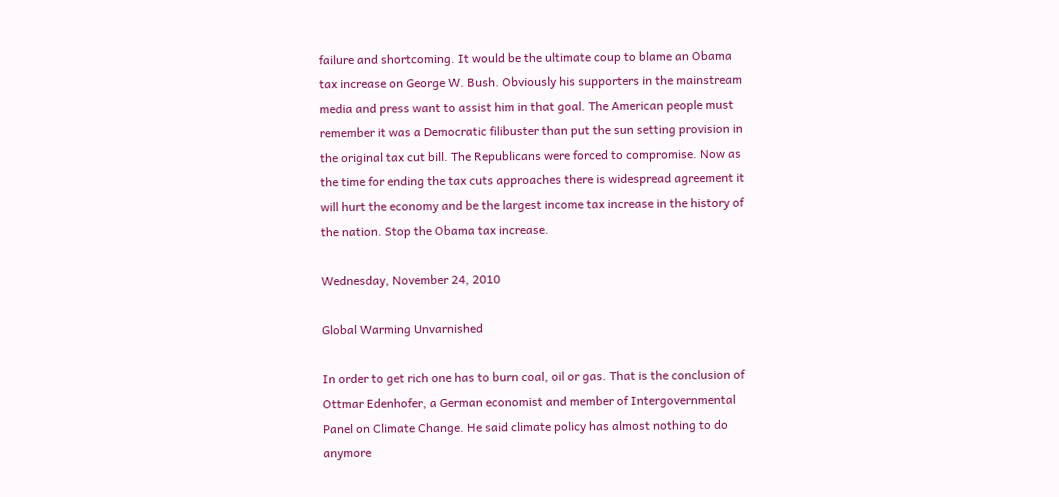failure and shortcoming. It would be the ultimate coup to blame an Obama tax increase on George W. Bush. Obviously his supporters in the mainstream media and press want to assist him in that goal. The American people must remember it was a Democratic filibuster than put the sun setting provision in the original tax cut bill. The Republicans were forced to compromise. Now as the time for ending the tax cuts approaches there is widespread agreement it will hurt the economy and be the largest income tax increase in the history of the nation. Stop the Obama tax increase.

Wednesday, November 24, 2010

Global Warming Unvarnished

In order to get rich one has to burn coal, oil or gas. That is the conclusion of Ottmar Edenhofer, a German economist and member of Intergovernmental Panel on Climate Change. He said climate policy has almost nothing to do anymore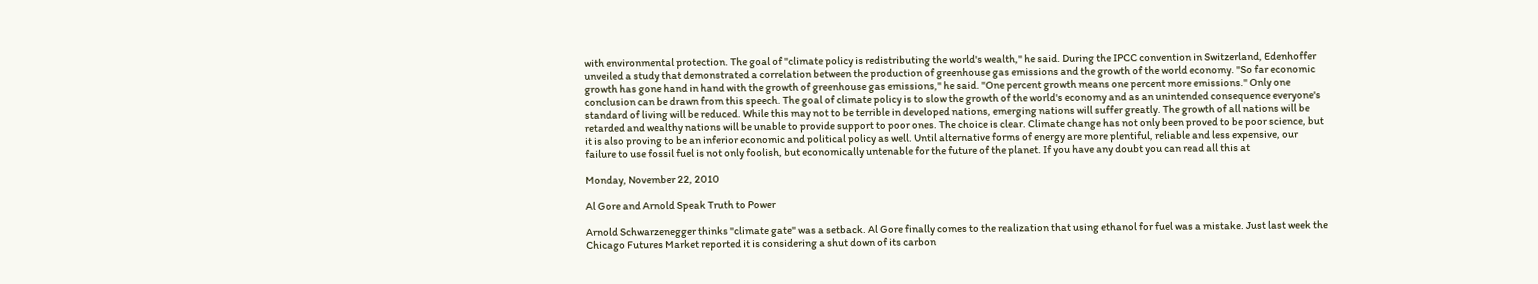with environmental protection. The goal of "climate policy is redistributing the world's wealth," he said. During the IPCC convention in Switzerland, Edenhoffer unveiled a study that demonstrated a correlation between the production of greenhouse gas emissions and the growth of the world economy. "So far economic growth has gone hand in hand with the growth of greenhouse gas emissions," he said. "One percent growth means one percent more emissions." Only one conclusion can be drawn from this speech. The goal of climate policy is to slow the growth of the world's economy and as an unintended consequence everyone's standard of living will be reduced. While this may not to be terrible in developed nations, emerging nations will suffer greatly. The growth of all nations will be retarded and wealthy nations will be unable to provide support to poor ones. The choice is clear. Climate change has not only been proved to be poor science, but it is also proving to be an inferior economic and political policy as well. Until alternative forms of energy are more plentiful, reliable and less expensive, our failure to use fossil fuel is not only foolish, but economically untenable for the future of the planet. If you have any doubt you can read all this at

Monday, November 22, 2010

Al Gore and Arnold Speak Truth to Power

Arnold Schwarzenegger thinks "climate gate" was a setback. Al Gore finally comes to the realization that using ethanol for fuel was a mistake. Just last week the Chicago Futures Market reported it is considering a shut down of its carbon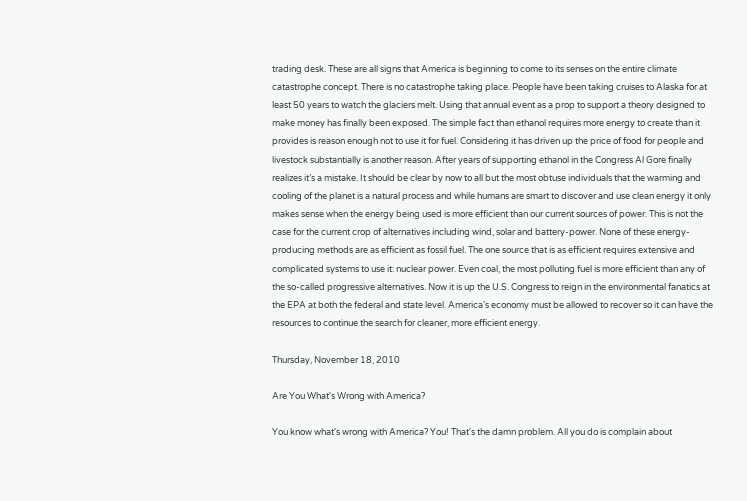trading desk. These are all signs that America is beginning to come to its senses on the entire climate catastrophe concept. There is no catastrophe taking place. People have been taking cruises to Alaska for at least 50 years to watch the glaciers melt. Using that annual event as a prop to support a theory designed to make money has finally been exposed. The simple fact than ethanol requires more energy to create than it provides is reason enough not to use it for fuel. Considering it has driven up the price of food for people and livestock substantially is another reason. After years of supporting ethanol in the Congress Al Gore finally realizes it’s a mistake. It should be clear by now to all but the most obtuse individuals that the warming and cooling of the planet is a natural process and while humans are smart to discover and use clean energy it only makes sense when the energy being used is more efficient than our current sources of power. This is not the case for the current crop of alternatives including wind, solar and battery-power. None of these energy-producing methods are as efficient as fossil fuel. The one source that is as efficient requires extensive and complicated systems to use it: nuclear power. Even coal, the most polluting fuel is more efficient than any of the so-called progressive alternatives. Now it is up the U.S. Congress to reign in the environmental fanatics at the EPA at both the federal and state level. America’s economy must be allowed to recover so it can have the resources to continue the search for cleaner, more efficient energy.

Thursday, November 18, 2010

Are You What's Wrong with America?

You know what's wrong with America? You! That's the damn problem. All you do is complain about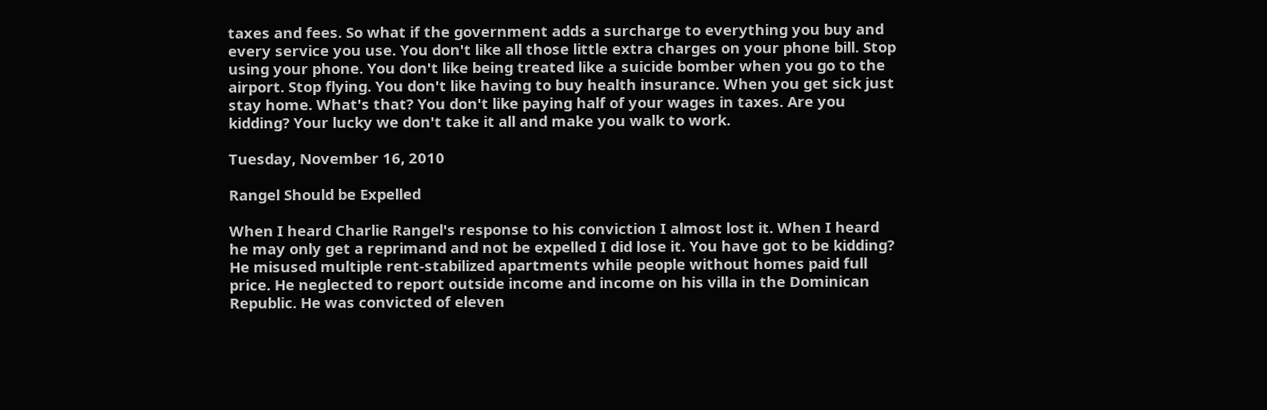taxes and fees. So what if the government adds a surcharge to everything you buy and every service you use. You don't like all those little extra charges on your phone bill. Stop using your phone. You don't like being treated like a suicide bomber when you go to the airport. Stop flying. You don't like having to buy health insurance. When you get sick just stay home. What's that? You don't like paying half of your wages in taxes. Are you kidding? Your lucky we don't take it all and make you walk to work.

Tuesday, November 16, 2010

Rangel Should be Expelled

When I heard Charlie Rangel's response to his conviction I almost lost it. When I heard he may only get a reprimand and not be expelled I did lose it. You have got to be kidding? He misused multiple rent-stabilized apartments while people without homes paid full price. He neglected to report outside income and income on his villa in the Dominican Republic. He was convicted of eleven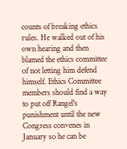counts of breaking ethics rules. He walked out of his own hearing and then blamed the ethics committee of not letting him defend himself. Ethics Committee members should find a way to put off Rangel's punishment until the new Congress convenes in January so he can be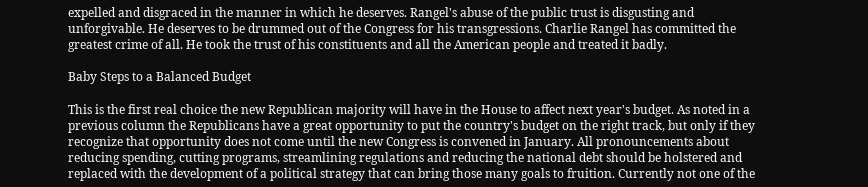expelled and disgraced in the manner in which he deserves. Rangel's abuse of the public trust is disgusting and unforgivable. He deserves to be drummed out of the Congress for his transgressions. Charlie Rangel has committed the greatest crime of all. He took the trust of his constituents and all the American people and treated it badly.

Baby Steps to a Balanced Budget

This is the first real choice the new Republican majority will have in the House to affect next year's budget. As noted in a previous column the Republicans have a great opportunity to put the country's budget on the right track, but only if they recognize that opportunity does not come until the new Congress is convened in January. All pronouncements about reducing spending, cutting programs, streamlining regulations and reducing the national debt should be holstered and replaced with the development of a political strategy that can bring those many goals to fruition. Currently not one of the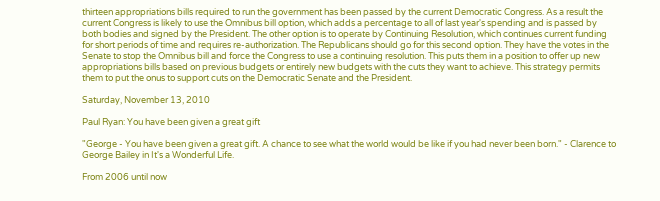thirteen appropriations bills required to run the government has been passed by the current Democratic Congress. As a result the current Congress is likely to use the Omnibus bill option, which adds a percentage to all of last year's spending and is passed by both bodies and signed by the President. The other option is to operate by Continuing Resolution, which continues current funding for short periods of time and requires re-authorization. The Republicans should go for this second option. They have the votes in the Senate to stop the Omnibus bill and force the Congress to use a continuing resolution. This puts them in a position to offer up new appropriations bills based on previous budgets or entirely new budgets with the cuts they want to achieve. This strategy permits them to put the onus to support cuts on the Democratic Senate and the President.

Saturday, November 13, 2010

Paul Ryan: You have been given a great gift

"George - You have been given a great gift. A chance to see what the world would be like if you had never been born." - Clarence to George Bailey in It's a Wonderful Life.

From 2006 until now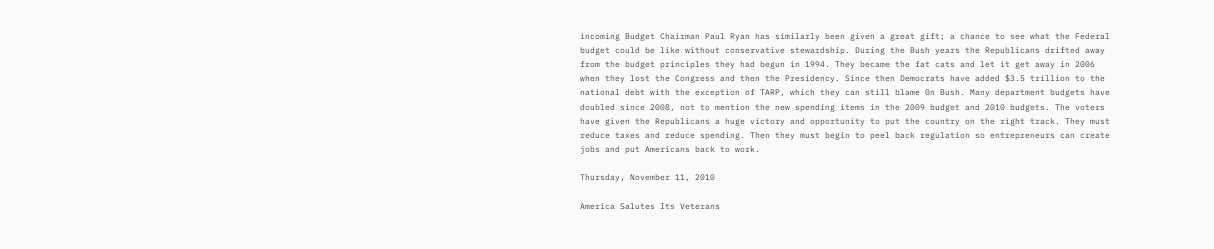incoming Budget Chairman Paul Ryan has similarly been given a great gift; a chance to see what the Federal budget could be like without conservative stewardship. During the Bush years the Republicans drifted away from the budget principles they had begun in 1994. They became the fat cats and let it get away in 2006 when they lost the Congress and then the Presidency. Since then Democrats have added $3.5 trillion to the national debt with the exception of TARP, which they can still blame 0n Bush. Many department budgets have doubled since 2008, not to mention the new spending items in the 2009 budget and 2010 budgets. The voters have given the Republicans a huge victory and opportunity to put the country on the right track. They must reduce taxes and reduce spending. Then they must begin to peel back regulation so entrepreneurs can create jobs and put Americans back to work.

Thursday, November 11, 2010

America Salutes Its Veterans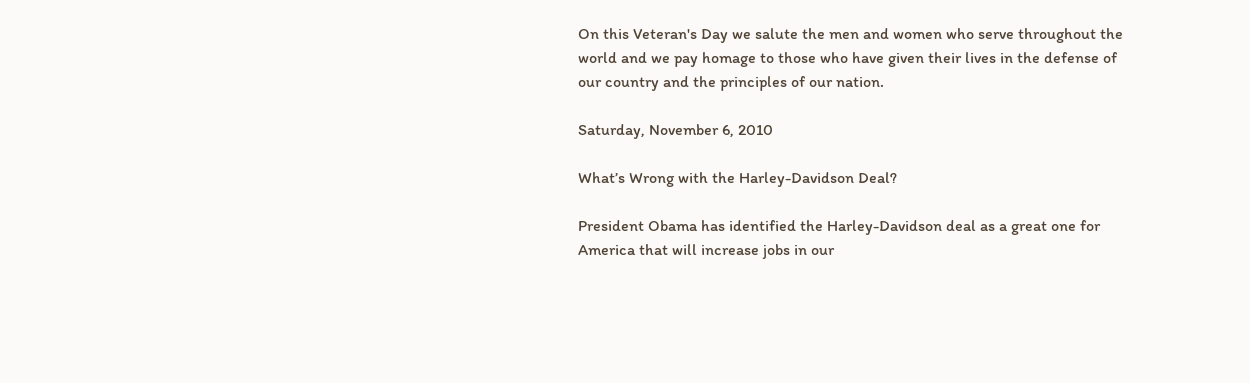On this Veteran's Day we salute the men and women who serve throughout the world and we pay homage to those who have given their lives in the defense of our country and the principles of our nation.

Saturday, November 6, 2010

What’s Wrong with the Harley-Davidson Deal?

President Obama has identified the Harley-Davidson deal as a great one for America that will increase jobs in our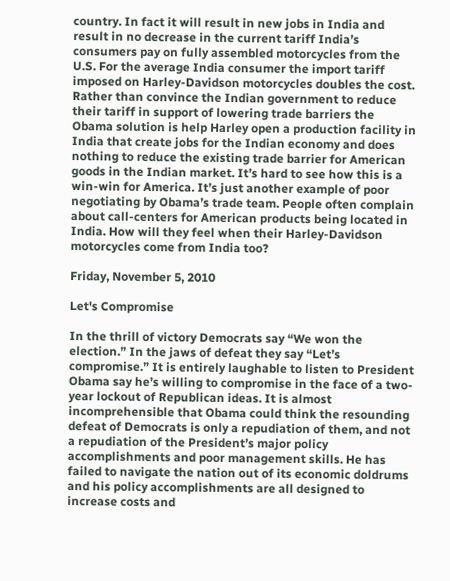country. In fact it will result in new jobs in India and result in no decrease in the current tariff India’s consumers pay on fully assembled motorcycles from the U.S. For the average India consumer the import tariff imposed on Harley-Davidson motorcycles doubles the cost. Rather than convince the Indian government to reduce their tariff in support of lowering trade barriers the Obama solution is help Harley open a production facility in India that create jobs for the Indian economy and does nothing to reduce the existing trade barrier for American goods in the Indian market. It’s hard to see how this is a win-win for America. It’s just another example of poor negotiating by Obama’s trade team. People often complain about call-centers for American products being located in India. How will they feel when their Harley-Davidson motorcycles come from India too?

Friday, November 5, 2010

Let's Compromise

In the thrill of victory Democrats say “We won the election.” In the jaws of defeat they say “Let’s compromise.” It is entirely laughable to listen to President Obama say he’s willing to compromise in the face of a two-year lockout of Republican ideas. It is almost incomprehensible that Obama could think the resounding defeat of Democrats is only a repudiation of them, and not a repudiation of the President’s major policy accomplishments and poor management skills. He has failed to navigate the nation out of its economic doldrums and his policy accomplishments are all designed to increase costs and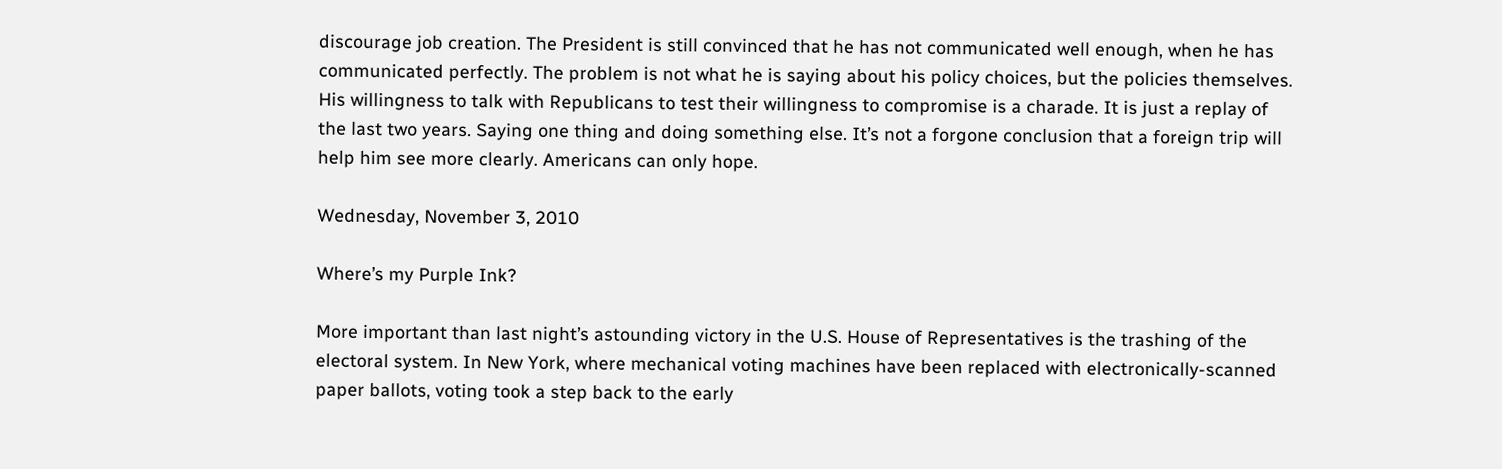discourage job creation. The President is still convinced that he has not communicated well enough, when he has communicated perfectly. The problem is not what he is saying about his policy choices, but the policies themselves. His willingness to talk with Republicans to test their willingness to compromise is a charade. It is just a replay of the last two years. Saying one thing and doing something else. It’s not a forgone conclusion that a foreign trip will help him see more clearly. Americans can only hope.

Wednesday, November 3, 2010

Where’s my Purple Ink?

More important than last night’s astounding victory in the U.S. House of Representatives is the trashing of the electoral system. In New York, where mechanical voting machines have been replaced with electronically-scanned paper ballots, voting took a step back to the early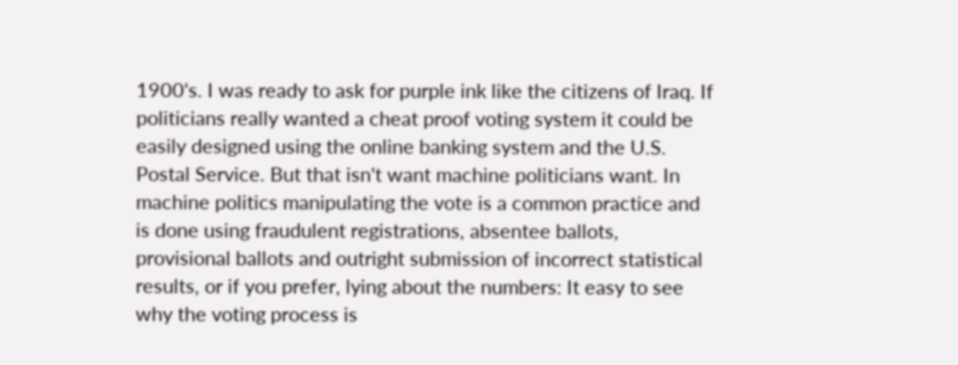1900's. I was ready to ask for purple ink like the citizens of Iraq. If politicians really wanted a cheat proof voting system it could be easily designed using the online banking system and the U.S. Postal Service. But that isn't want machine politicians want. In machine politics manipulating the vote is a common practice and is done using fraudulent registrations, absentee ballots, provisional ballots and outright submission of incorrect statistical results, or if you prefer, lying about the numbers: It easy to see why the voting process is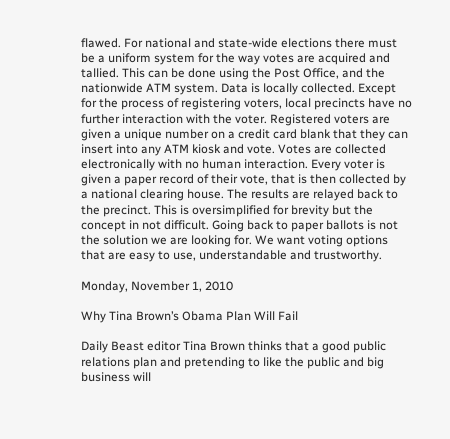flawed. For national and state-wide elections there must be a uniform system for the way votes are acquired and tallied. This can be done using the Post Office, and the nationwide ATM system. Data is locally collected. Except for the process of registering voters, local precincts have no further interaction with the voter. Registered voters are given a unique number on a credit card blank that they can insert into any ATM kiosk and vote. Votes are collected electronically with no human interaction. Every voter is given a paper record of their vote, that is then collected by a national clearing house. The results are relayed back to the precinct. This is oversimplified for brevity but the concept in not difficult. Going back to paper ballots is not the solution we are looking for. We want voting options that are easy to use, understandable and trustworthy.

Monday, November 1, 2010

Why Tina Brown’s Obama Plan Will Fail

Daily Beast editor Tina Brown thinks that a good public relations plan and pretending to like the public and big business will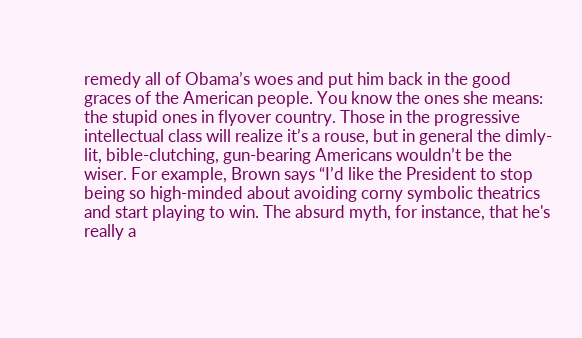remedy all of Obama’s woes and put him back in the good graces of the American people. You know the ones she means: the stupid ones in flyover country. Those in the progressive intellectual class will realize it’s a rouse, but in general the dimly-lit, bible-clutching, gun-bearing Americans wouldn’t be the wiser. For example, Brown says “I’d like the President to stop being so high-minded about avoiding corny symbolic theatrics and start playing to win. The absurd myth, for instance, that he's really a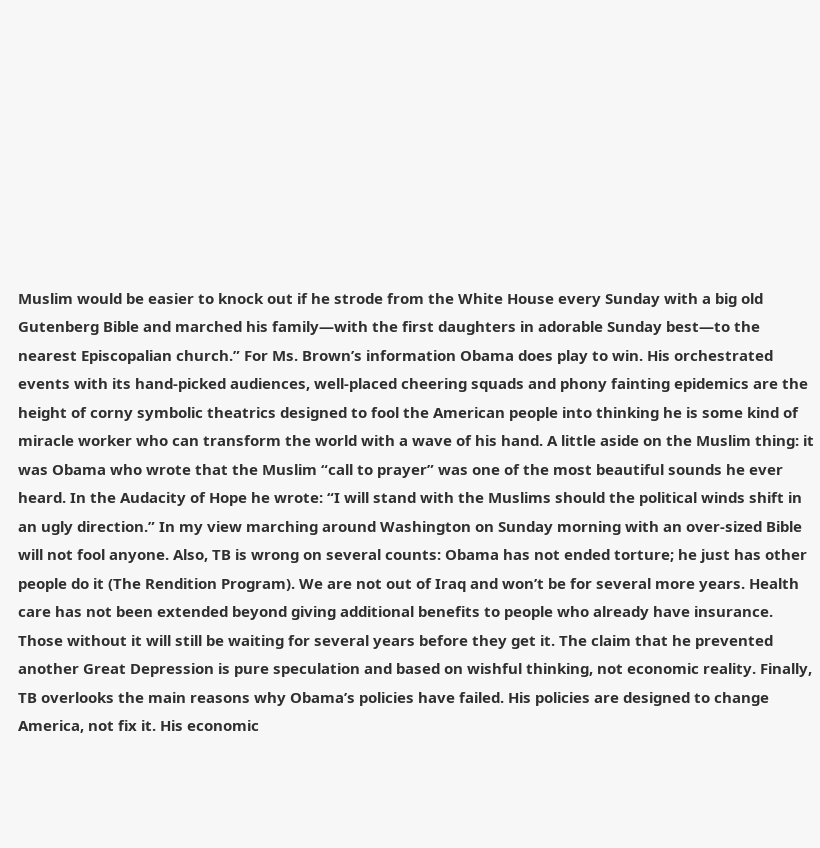Muslim would be easier to knock out if he strode from the White House every Sunday with a big old Gutenberg Bible and marched his family—with the first daughters in adorable Sunday best—to the nearest Episcopalian church.” For Ms. Brown’s information Obama does play to win. His orchestrated events with its hand-picked audiences, well-placed cheering squads and phony fainting epidemics are the height of corny symbolic theatrics designed to fool the American people into thinking he is some kind of miracle worker who can transform the world with a wave of his hand. A little aside on the Muslim thing: it was Obama who wrote that the Muslim “call to prayer” was one of the most beautiful sounds he ever heard. In the Audacity of Hope he wrote: “I will stand with the Muslims should the political winds shift in an ugly direction.” In my view marching around Washington on Sunday morning with an over-sized Bible will not fool anyone. Also, TB is wrong on several counts: Obama has not ended torture; he just has other people do it (The Rendition Program). We are not out of Iraq and won’t be for several more years. Health care has not been extended beyond giving additional benefits to people who already have insurance. Those without it will still be waiting for several years before they get it. The claim that he prevented another Great Depression is pure speculation and based on wishful thinking, not economic reality. Finally, TB overlooks the main reasons why Obama’s policies have failed. His policies are designed to change America, not fix it. His economic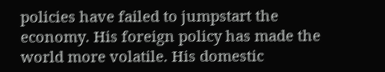policies have failed to jumpstart the economy. His foreign policy has made the world more volatile. His domestic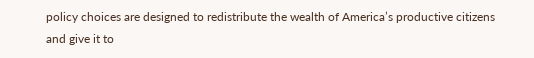policy choices are designed to redistribute the wealth of America’s productive citizens and give it to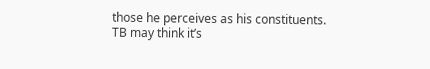those he perceives as his constituents. TB may think it’s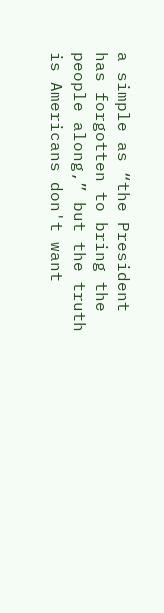a simple as “the President has forgotten to bring the people along,” but the truth is Americans don't want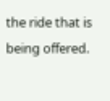the ride that is being offered.